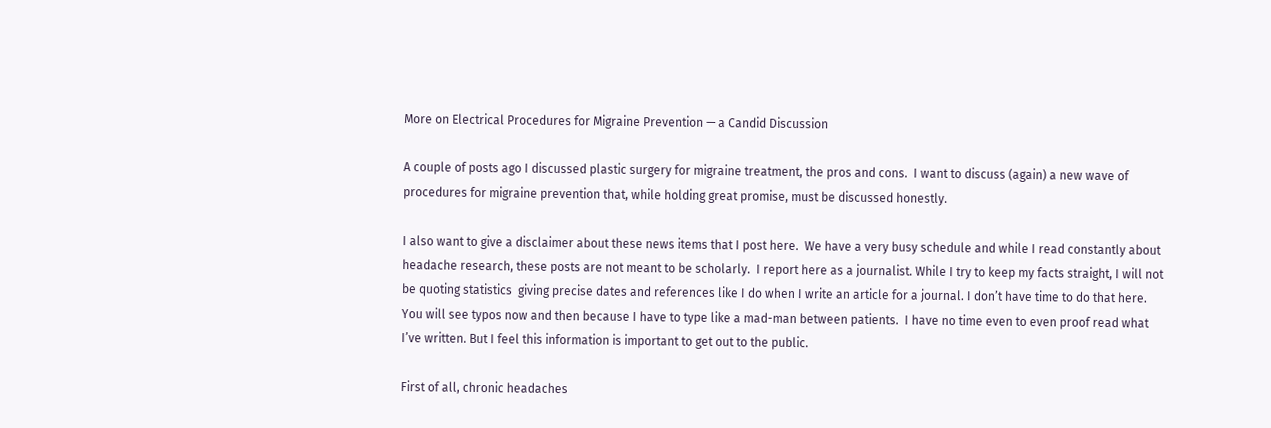More on Electrical Procedures for Migraine Prevention — a Candid Discussion

A couple of posts ago I discussed plastic surgery for migraine treatment, the pros and cons.  I want to discuss (again) a new wave of procedures for migraine prevention that, while holding great promise, must be discussed honestly.

I also want to give a disclaimer about these news items that I post here.  We have a very busy schedule and while I read constantly about headache research, these posts are not meant to be scholarly.  I report here as a journalist. While I try to keep my facts straight, I will not be quoting statistics  giving precise dates and references like I do when I write an article for a journal. I don’t have time to do that here.  You will see typos now and then because I have to type like a mad-man between patients.  I have no time even to even proof read what I’ve written. But I feel this information is important to get out to the public.

First of all, chronic headaches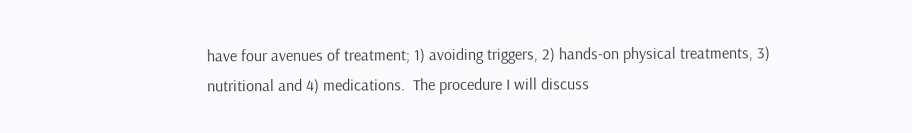have four avenues of treatment; 1) avoiding triggers, 2) hands-on physical treatments, 3) nutritional and 4) medications.  The procedure I will discuss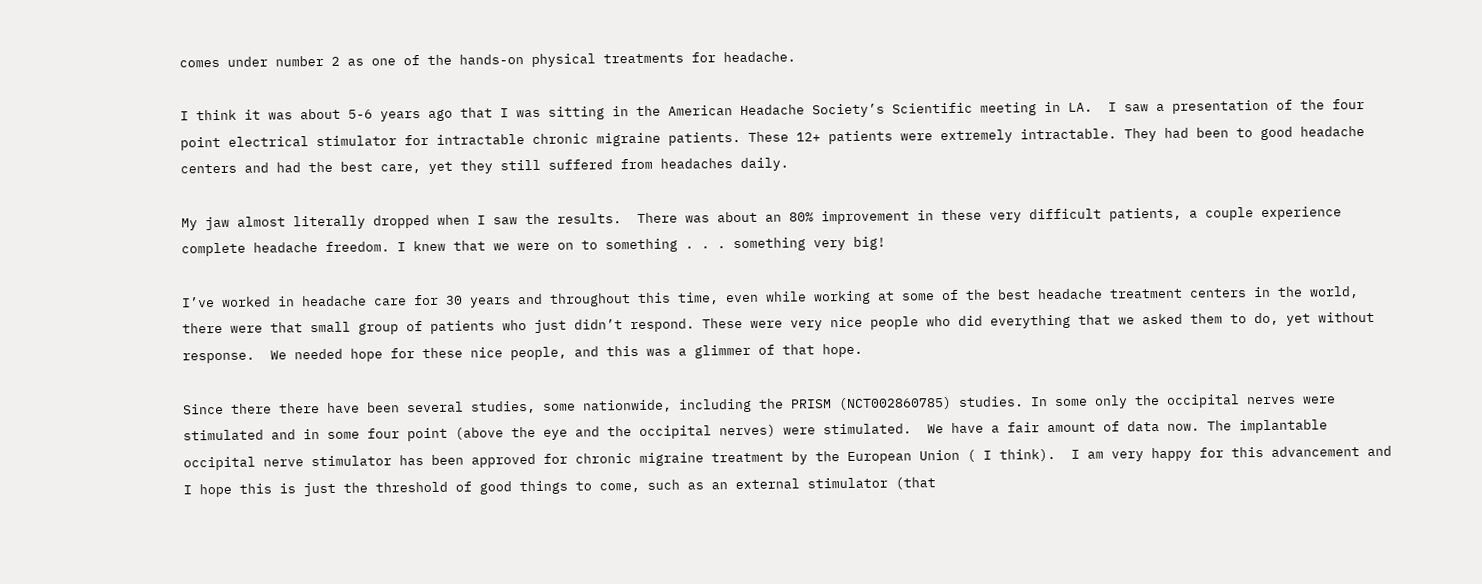comes under number 2 as one of the hands-on physical treatments for headache.

I think it was about 5-6 years ago that I was sitting in the American Headache Society’s Scientific meeting in LA.  I saw a presentation of the four point electrical stimulator for intractable chronic migraine patients. These 12+ patients were extremely intractable. They had been to good headache centers and had the best care, yet they still suffered from headaches daily.

My jaw almost literally dropped when I saw the results.  There was about an 80% improvement in these very difficult patients, a couple experience complete headache freedom. I knew that we were on to something . . . something very big!

I’ve worked in headache care for 30 years and throughout this time, even while working at some of the best headache treatment centers in the world, there were that small group of patients who just didn’t respond. These were very nice people who did everything that we asked them to do, yet without response.  We needed hope for these nice people, and this was a glimmer of that hope.

Since there there have been several studies, some nationwide, including the PRISM (NCT002860785) studies. In some only the occipital nerves were stimulated and in some four point (above the eye and the occipital nerves) were stimulated.  We have a fair amount of data now. The implantable occipital nerve stimulator has been approved for chronic migraine treatment by the European Union ( I think).  I am very happy for this advancement and I hope this is just the threshold of good things to come, such as an external stimulator (that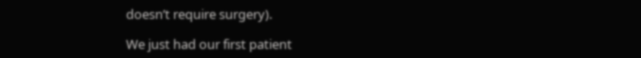doesn’t require surgery).

We just had our first patient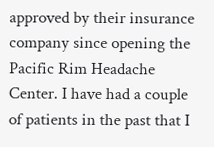approved by their insurance company since opening the Pacific Rim Headache Center. I have had a couple of patients in the past that I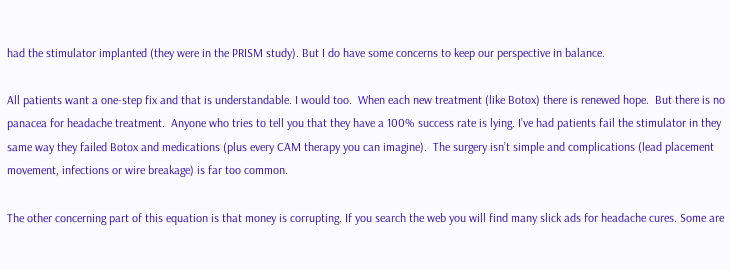had the stimulator implanted (they were in the PRISM study). But I do have some concerns to keep our perspective in balance.

All patients want a one-step fix and that is understandable. I would too.  When each new treatment (like Botox) there is renewed hope.  But there is no panacea for headache treatment.  Anyone who tries to tell you that they have a 100% success rate is lying. I’ve had patients fail the stimulator in they same way they failed Botox and medications (plus every CAM therapy you can imagine).  The surgery isn’t simple and complications (lead placement movement, infections or wire breakage) is far too common.

The other concerning part of this equation is that money is corrupting. If you search the web you will find many slick ads for headache cures. Some are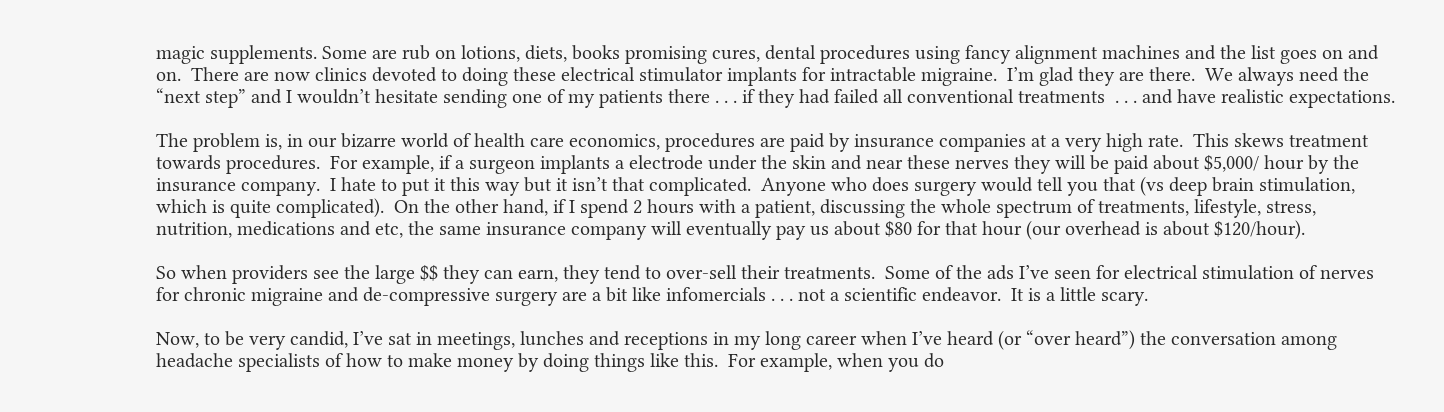magic supplements. Some are rub on lotions, diets, books promising cures, dental procedures using fancy alignment machines and the list goes on and on.  There are now clinics devoted to doing these electrical stimulator implants for intractable migraine.  I’m glad they are there.  We always need the “next step” and I wouldn’t hesitate sending one of my patients there . . . if they had failed all conventional treatments  . . . and have realistic expectations.

The problem is, in our bizarre world of health care economics, procedures are paid by insurance companies at a very high rate.  This skews treatment towards procedures.  For example, if a surgeon implants a electrode under the skin and near these nerves they will be paid about $5,000/ hour by the insurance company.  I hate to put it this way but it isn’t that complicated.  Anyone who does surgery would tell you that (vs deep brain stimulation, which is quite complicated).  On the other hand, if I spend 2 hours with a patient, discussing the whole spectrum of treatments, lifestyle, stress, nutrition, medications and etc, the same insurance company will eventually pay us about $80 for that hour (our overhead is about $120/hour).

So when providers see the large $$ they can earn, they tend to over-sell their treatments.  Some of the ads I’ve seen for electrical stimulation of nerves for chronic migraine and de-compressive surgery are a bit like infomercials . . . not a scientific endeavor.  It is a little scary.

Now, to be very candid, I’ve sat in meetings, lunches and receptions in my long career when I’ve heard (or “over heard”) the conversation among headache specialists of how to make money by doing things like this.  For example, when you do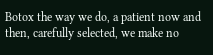Botox the way we do, a patient now and then, carefully selected, we make no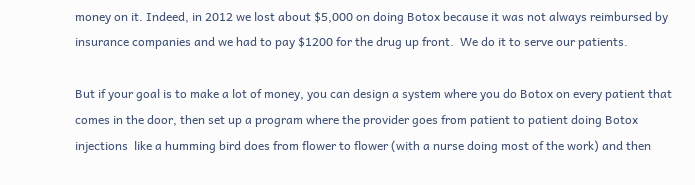money on it. Indeed, in 2012 we lost about $5,000 on doing Botox because it was not always reimbursed by insurance companies and we had to pay $1200 for the drug up front.  We do it to serve our patients.

But if your goal is to make a lot of money, you can design a system where you do Botox on every patient that comes in the door, then set up a program where the provider goes from patient to patient doing Botox injections  like a humming bird does from flower to flower (with a nurse doing most of the work) and then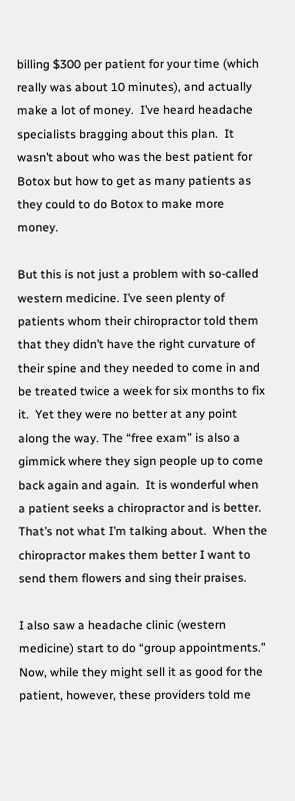billing $300 per patient for your time (which really was about 10 minutes), and actually make a lot of money.  I’ve heard headache specialists bragging about this plan.  It wasn’t about who was the best patient for Botox but how to get as many patients as they could to do Botox to make more money.

But this is not just a problem with so-called western medicine. I’ve seen plenty of patients whom their chiropractor told them that they didn’t have the right curvature of their spine and they needed to come in and be treated twice a week for six months to fix it.  Yet they were no better at any point along the way. The “free exam” is also a gimmick where they sign people up to come back again and again.  It is wonderful when a patient seeks a chiropractor and is better. That’s not what I’m talking about.  When the chiropractor makes them better I want to send them flowers and sing their praises.

I also saw a headache clinic (western medicine) start to do “group appointments.”  Now, while they might sell it as good for the patient, however, these providers told me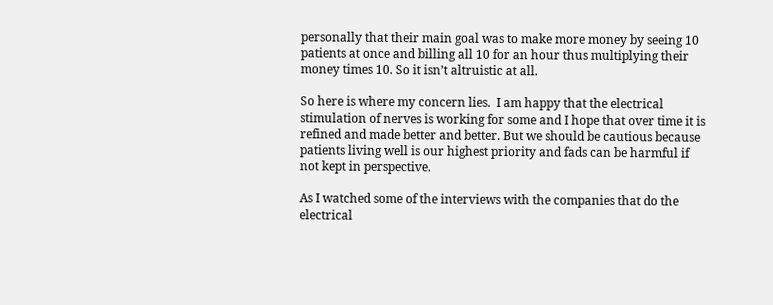personally that their main goal was to make more money by seeing 10 patients at once and billing all 10 for an hour thus multiplying their money times 10. So it isn’t altruistic at all.

So here is where my concern lies.  I am happy that the electrical stimulation of nerves is working for some and I hope that over time it is refined and made better and better. But we should be cautious because patients living well is our highest priority and fads can be harmful if not kept in perspective.

As I watched some of the interviews with the companies that do the electrical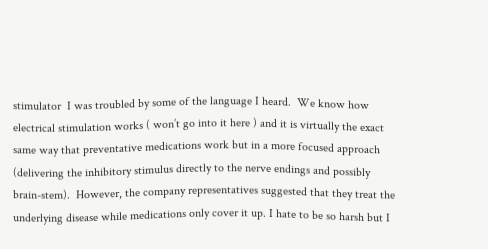stimulator  I was troubled by some of the language I heard.  We know how electrical stimulation works ( won’t go into it here ) and it is virtually the exact same way that preventative medications work but in a more focused approach (delivering the inhibitory stimulus directly to the nerve endings and possibly brain-stem).  However, the company representatives suggested that they treat the underlying disease while medications only cover it up. I hate to be so harsh but I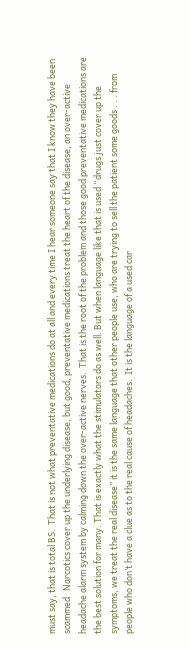must say, that is total BS.  That is not what preventative medications do at all and every time I hear someone say that I know they have been scammed   Narcotics cover up the underlying disease, but good, preventative medications treat the heart of the disease, an over-active headache alarm system by calming down the over-active nerves.  That is the root of the problem and those good preventative medications are the best solution for many. That is exactly what the stimulators do as well. But when language like that is used “drugs just cover up the symptoms, we treat the real disease” it is the same language that other people use, who are trying to sell the patient some goods . . . from people who don’t have a clue as to the real cause of headaches.  It is the language of a used car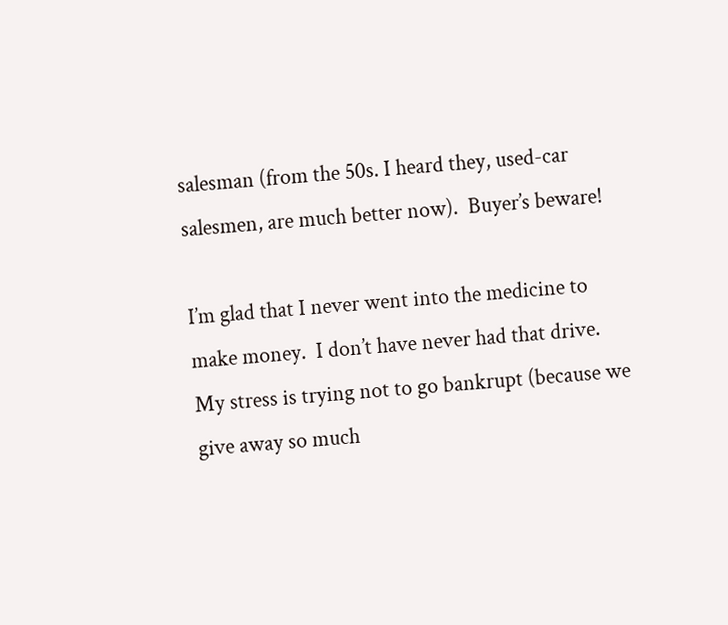salesman (from the 50s. I heard they, used-car salesmen, are much better now).  Buyer’s beware!

I’m glad that I never went into the medicine to make money.  I don’t have never had that drive. My stress is trying not to go bankrupt (because we give away so much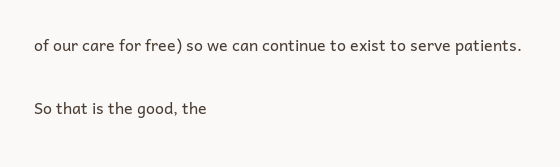of our care for free) so we can continue to exist to serve patients.

So that is the good, the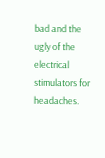bad and the ugly of the electrical stimulators for headaches.